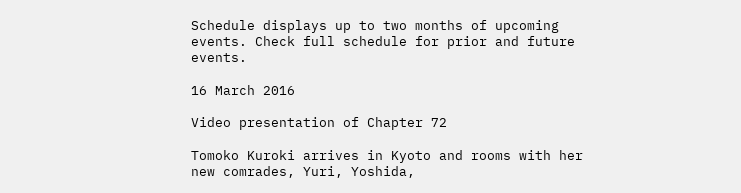Schedule displays up to two months of upcoming events. Check full schedule for prior and future events.

16 March 2016

Video presentation of Chapter 72

Tomoko Kuroki arrives in Kyoto and rooms with her new comrades, Yuri, Yoshida,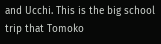and Ucchi. This is the big school trip that Tomoko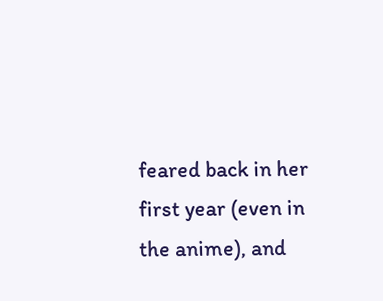feared back in her first year (even in the anime), and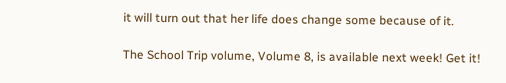it will turn out that her life does change some because of it.

The School Trip volume, Volume 8, is available next week! Get it!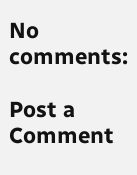No comments:

Post a Comment